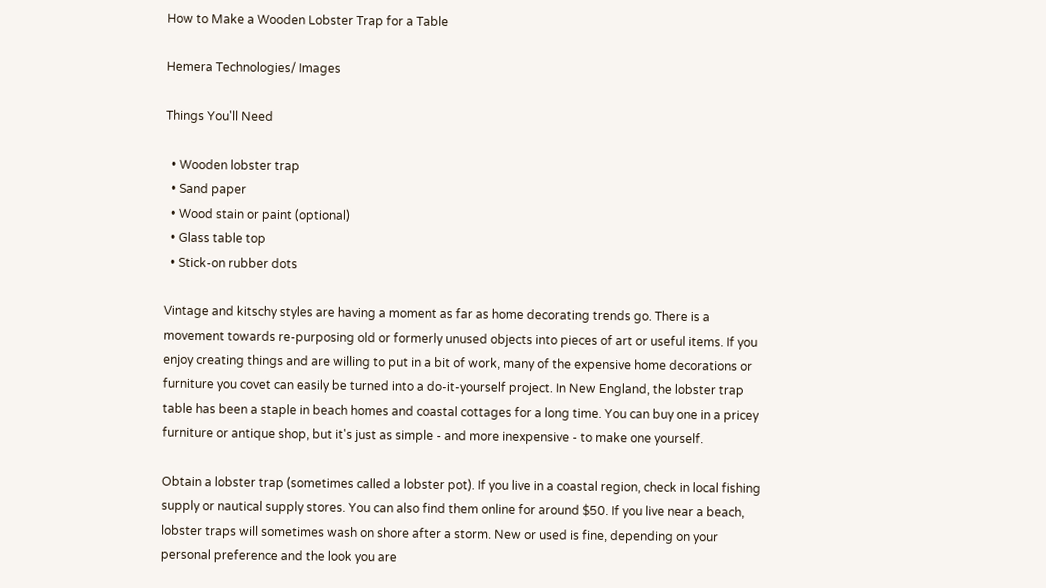How to Make a Wooden Lobster Trap for a Table

Hemera Technologies/ Images

Things You'll Need

  • Wooden lobster trap
  • Sand paper
  • Wood stain or paint (optional)
  • Glass table top
  • Stick-on rubber dots

Vintage and kitschy styles are having a moment as far as home decorating trends go. There is a movement towards re-purposing old or formerly unused objects into pieces of art or useful items. If you enjoy creating things and are willing to put in a bit of work, many of the expensive home decorations or furniture you covet can easily be turned into a do-it-yourself project. In New England, the lobster trap table has been a staple in beach homes and coastal cottages for a long time. You can buy one in a pricey furniture or antique shop, but it's just as simple - and more inexpensive - to make one yourself.

Obtain a lobster trap (sometimes called a lobster pot). If you live in a coastal region, check in local fishing supply or nautical supply stores. You can also find them online for around $50. If you live near a beach, lobster traps will sometimes wash on shore after a storm. New or used is fine, depending on your personal preference and the look you are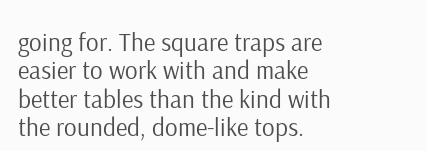going for. The square traps are easier to work with and make better tables than the kind with the rounded, dome-like tops.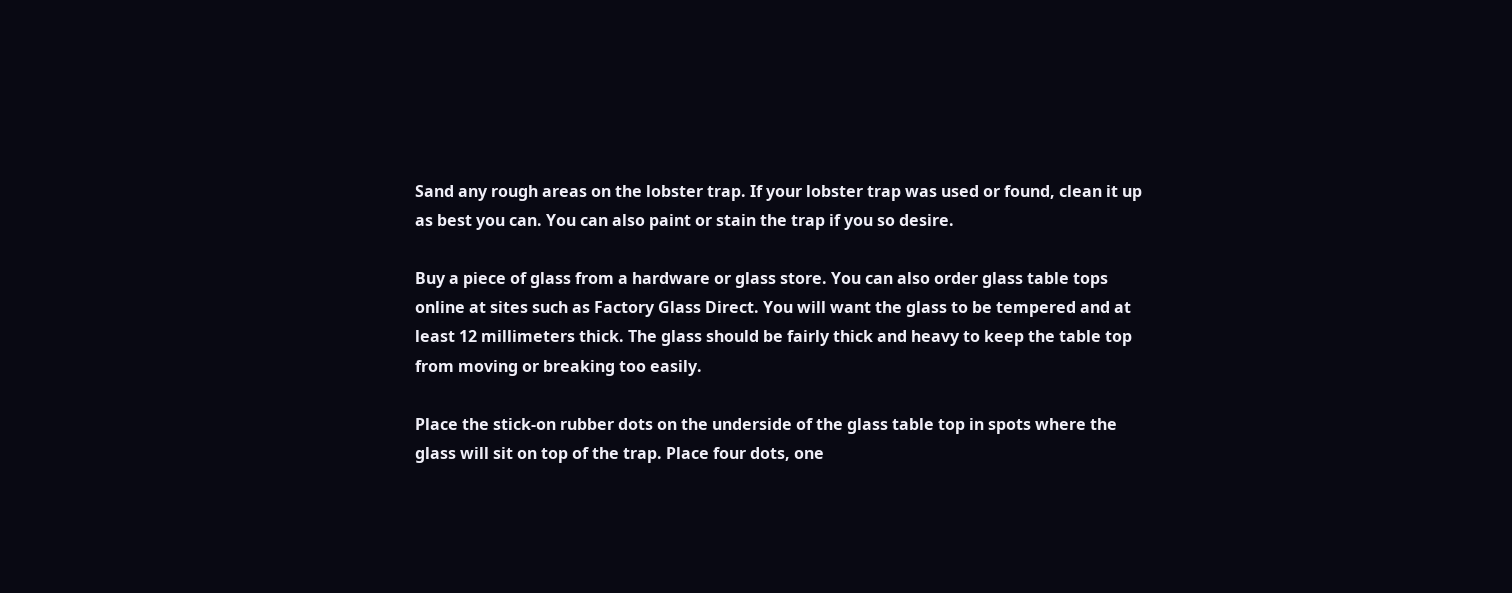Sand any rough areas on the lobster trap. If your lobster trap was used or found, clean it up as best you can. You can also paint or stain the trap if you so desire.

Buy a piece of glass from a hardware or glass store. You can also order glass table tops online at sites such as Factory Glass Direct. You will want the glass to be tempered and at least 12 millimeters thick. The glass should be fairly thick and heavy to keep the table top from moving or breaking too easily.

Place the stick-on rubber dots on the underside of the glass table top in spots where the glass will sit on top of the trap. Place four dots, one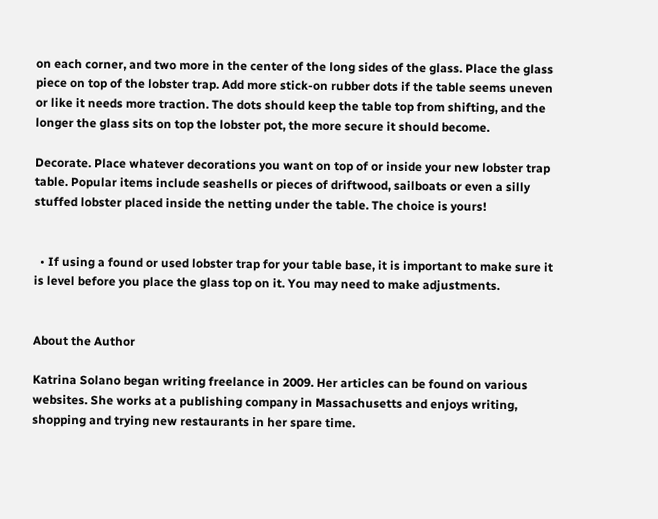on each corner, and two more in the center of the long sides of the glass. Place the glass piece on top of the lobster trap. Add more stick-on rubber dots if the table seems uneven or like it needs more traction. The dots should keep the table top from shifting, and the longer the glass sits on top the lobster pot, the more secure it should become.

Decorate. Place whatever decorations you want on top of or inside your new lobster trap table. Popular items include seashells or pieces of driftwood, sailboats or even a silly stuffed lobster placed inside the netting under the table. The choice is yours!


  • If using a found or used lobster trap for your table base, it is important to make sure it is level before you place the glass top on it. You may need to make adjustments.


About the Author

Katrina Solano began writing freelance in 2009. Her articles can be found on various websites. She works at a publishing company in Massachusetts and enjoys writing, shopping and trying new restaurants in her spare time.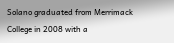Solano graduated from Merrimack College in 2008 with a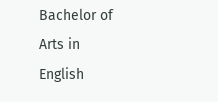Bachelor of Arts in English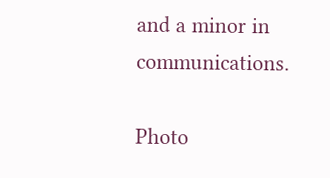and a minor in communications.

Photo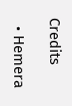Credits

  • Hemera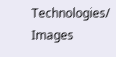Technologies/ Images